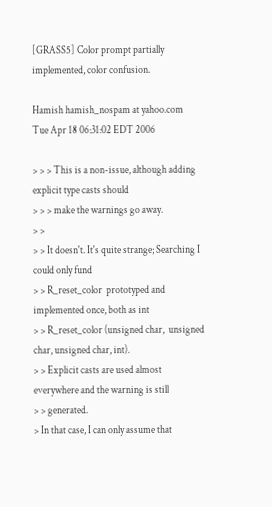[GRASS5] Color prompt partially implemented, color confusion.

Hamish hamish_nospam at yahoo.com
Tue Apr 18 06:31:02 EDT 2006

> > > This is a non-issue, although adding explicit type casts should
> > > make the warnings go away.
> >
> > It doesn't. It's quite strange; Searching I could only fund
> > R_reset_color  prototyped and implemented once, both as int
> > R_reset_color (unsigned char,  unsigned char, unsigned char, int).
> > Explicit casts are used almost everywhere and the warning is still
> > generated.
> In that case, I can only assume that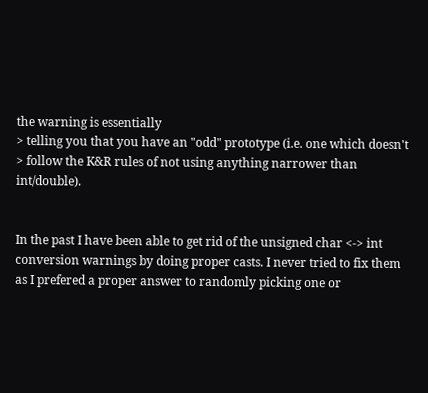the warning is essentially
> telling you that you have an "odd" prototype (i.e. one which doesn't
> follow the K&R rules of not using anything narrower than int/double).


In the past I have been able to get rid of the unsigned char <-> int
conversion warnings by doing proper casts. I never tried to fix them
as I prefered a proper answer to randomly picking one or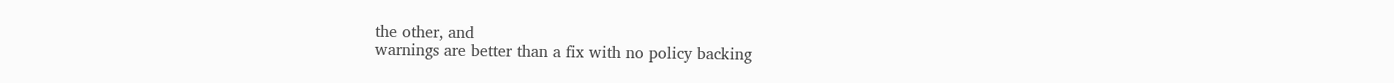the other, and
warnings are better than a fix with no policy backing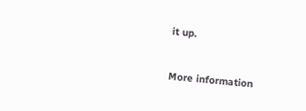it up.


More information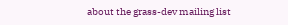about the grass-dev mailing list